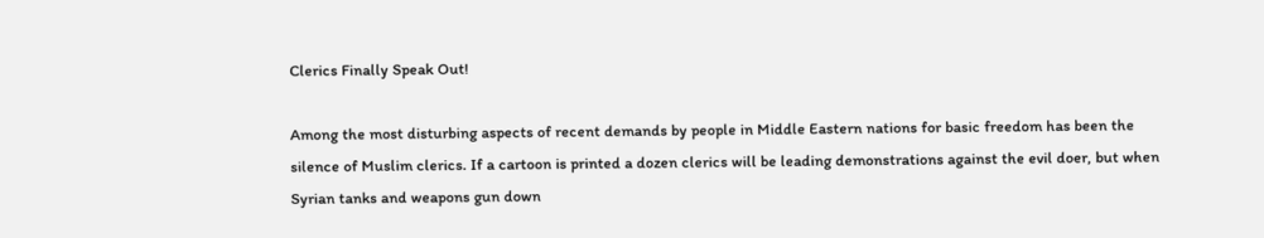Clerics Finally Speak Out!

Among the most disturbing aspects of recent demands by people in Middle Eastern nations for basic freedom has been the silence of Muslim clerics. If a cartoon is printed a dozen clerics will be leading demonstrations against the evil doer, but when Syrian tanks and weapons gun down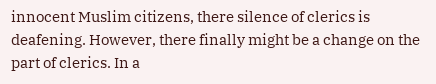innocent Muslim citizens, there silence of clerics is deafening. However, there finally might be a change on the part of clerics. In a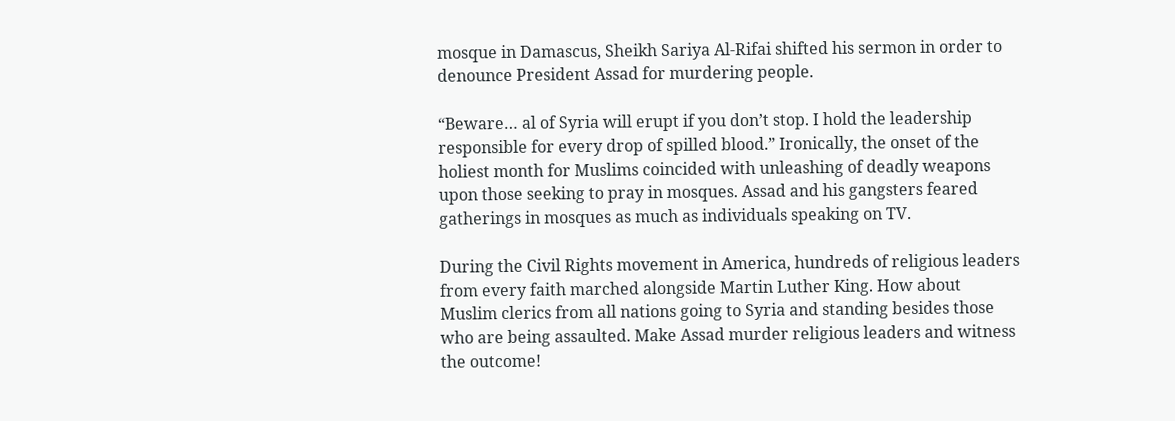mosque in Damascus, Sheikh Sariya Al-Rifai shifted his sermon in order to denounce President Assad for murdering people.

“Beware… al of Syria will erupt if you don’t stop. I hold the leadership responsible for every drop of spilled blood.” Ironically, the onset of the holiest month for Muslims coincided with unleashing of deadly weapons upon those seeking to pray in mosques. Assad and his gangsters feared gatherings in mosques as much as individuals speaking on TV.

During the Civil Rights movement in America, hundreds of religious leaders from every faith marched alongside Martin Luther King. How about Muslim clerics from all nations going to Syria and standing besides those who are being assaulted. Make Assad murder religious leaders and witness the outcome!